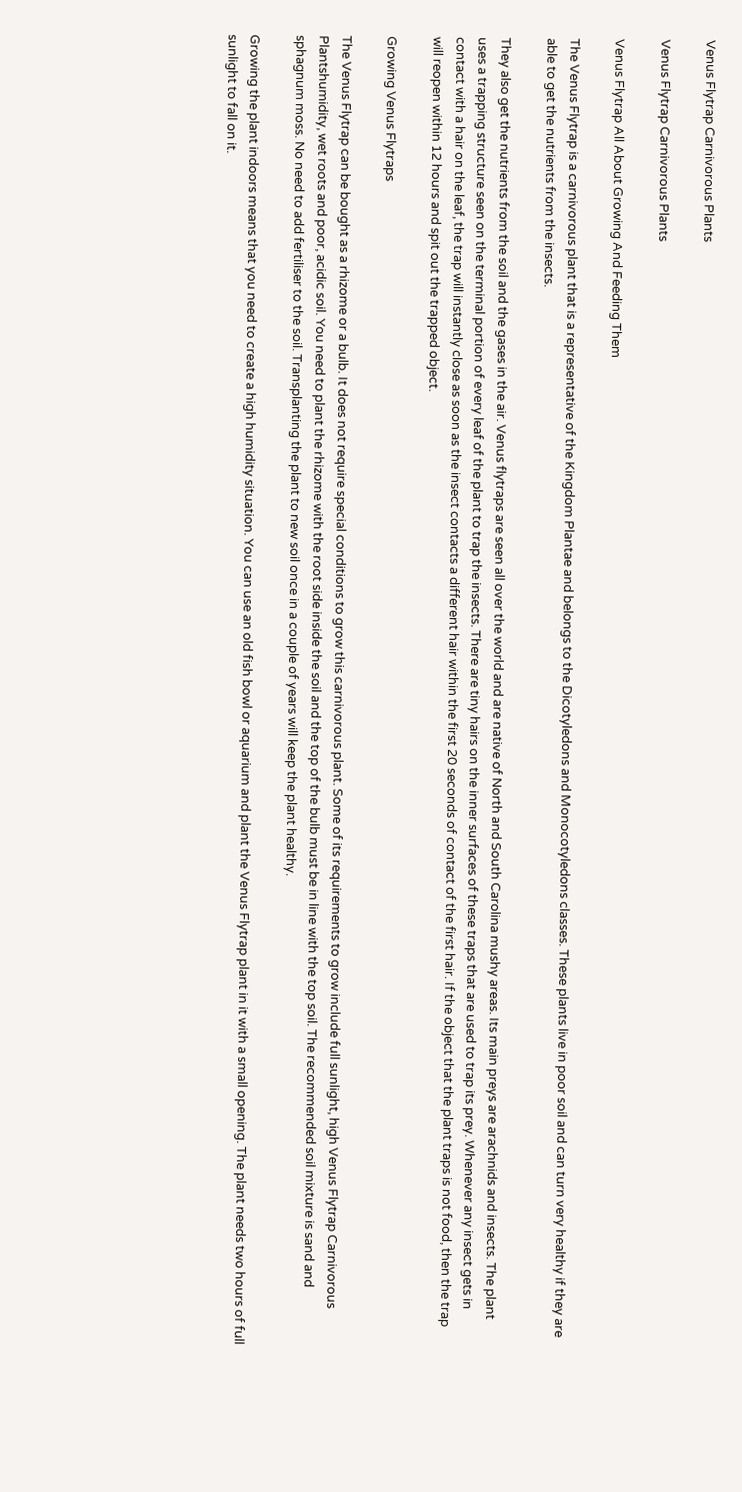Venus Flytrap Carnivorous Plants

Venus Flytrap Carnivorous Plants

Venus Flytrap All About Growing And Feeding Them

The Venus Flytrap is a carnivorous plant that is a representative of the Kingdom Plantae and belongs to the Dicotyledons and Monocotyledons classes. These plants live in poor soil and can turn very healthy if they are able to get the nutrients from the insects.

They also get the nutrients from the soil and the gases in the air. Venus flytraps are seen all over the world and are native of North and South Carolina mushy areas. Its main preys are arachnids and insects. The plant uses a trapping structure seen on the terminal portion of every leaf of the plant to trap the insects. There are tiny hairs on the inner surfaces of these traps that are used to trap its prey. Whenever any insect gets in contact with a hair on the leaf, the trap will instantly close as soon as the insect contacts a different hair within the first 20 seconds of contact of the first hair. If the object that the plant traps is not food, then the trap will reopen within 12 hours and spit out the trapped object.

Growing Venus Flytraps

The Venus Flytrap can be bought as a rhizome or a bulb. It does not require special conditions to grow this carnivorous plant. Some of its requirements to grow include full sunlight, high Venus Flytrap Carnivorous Plantshumidity, wet roots and poor, acidic soil. You need to plant the rhizome with the root side inside the soil and the top of the bulb must be in line with the top soil. The recommended soil mixture is sand and sphagnum moss. No need to add fertiliser to the soil. Transplanting the plant to new soil once in a couple of years will keep the plant healthy.

Growing the plant indoors means that you need to create a high humidity situation. You can use an old fish bowl or aquarium and plant the Venus Flytrap plant in it with a small opening. The plant needs two hours of full sunlight to fall on it.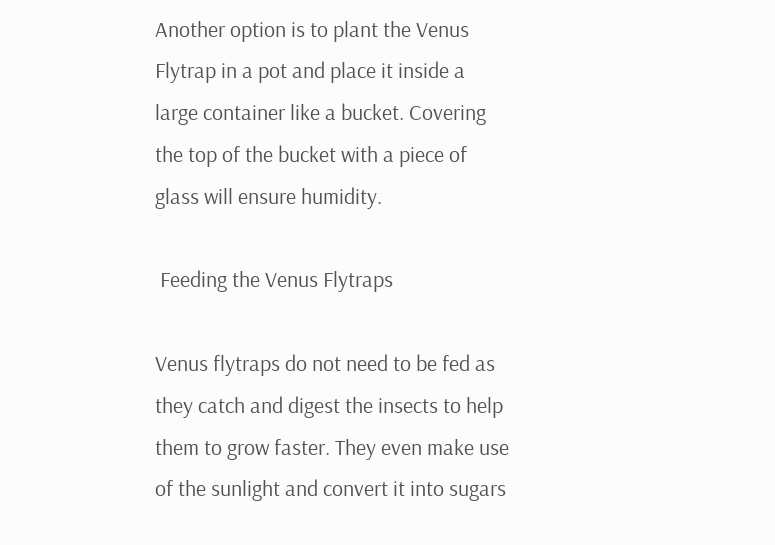Another option is to plant the Venus Flytrap in a pot and place it inside a large container like a bucket. Covering the top of the bucket with a piece of glass will ensure humidity.

 Feeding the Venus Flytraps

Venus flytraps do not need to be fed as they catch and digest the insects to help them to grow faster. They even make use of the sunlight and convert it into sugars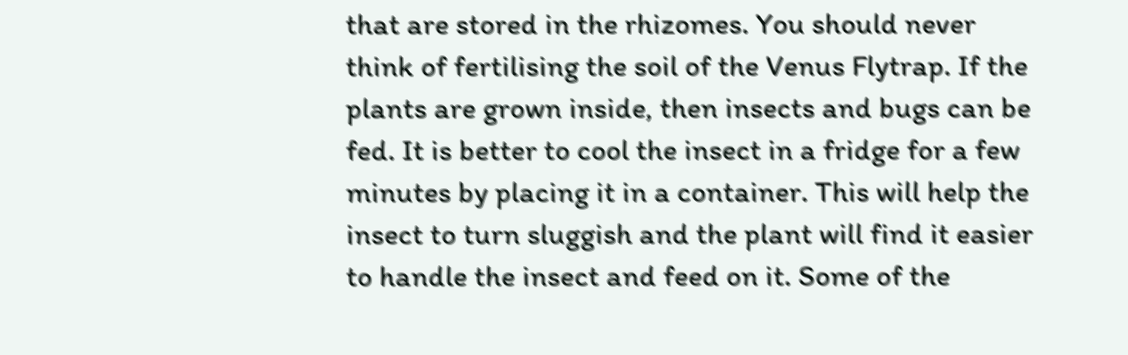that are stored in the rhizomes. You should never think of fertilising the soil of the Venus Flytrap. If the plants are grown inside, then insects and bugs can be fed. It is better to cool the insect in a fridge for a few minutes by placing it in a container. This will help the insect to turn sluggish and the plant will find it easier to handle the insect and feed on it. Some of the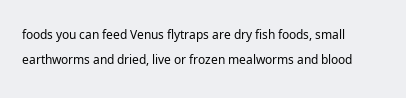foods you can feed Venus flytraps are dry fish foods, small earthworms and dried, live or frozen mealworms and blood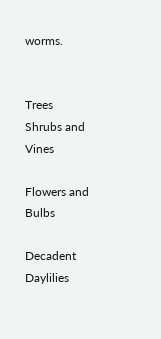worms.


Trees Shrubs and Vines

Flowers and Bulbs

Decadent Daylilies